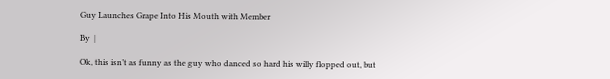Guy Launches Grape Into His Mouth with Member

By  |

Ok, this isn’t as funny as the guy who danced so hard his willy flopped out, but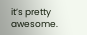it’s pretty awesome.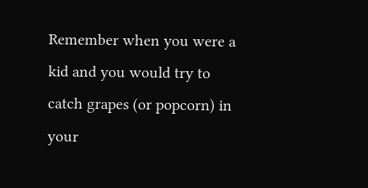Remember when you were a kid and you would try to catch grapes (or popcorn) in your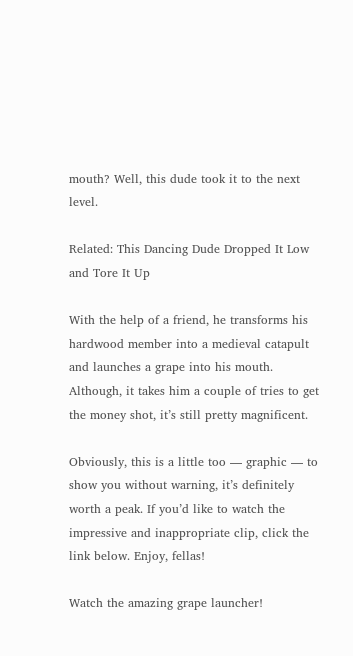mouth? Well, this dude took it to the next level.

Related: This Dancing Dude Dropped It Low and Tore It Up

With the help of a friend, he transforms his hardwood member into a medieval catapult and launches a grape into his mouth. Although, it takes him a couple of tries to get the money shot, it’s still pretty magnificent.

Obviously, this is a little too — graphic — to show you without warning, it’s definitely worth a peak. If you’d like to watch the impressive and inappropriate clip, click the link below. Enjoy, fellas!

Watch the amazing grape launcher!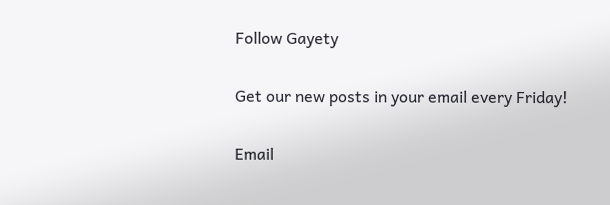Follow Gayety

Get our new posts in your email every Friday!

Email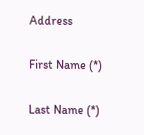Address

First Name (*)

Last Name (*)